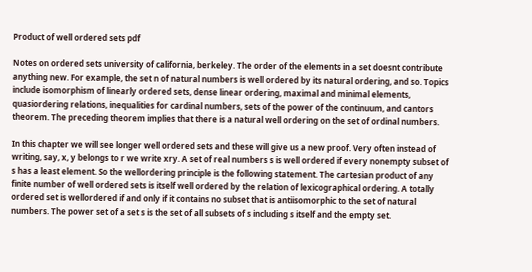Product of well ordered sets pdf

Notes on ordered sets university of california, berkeley. The order of the elements in a set doesnt contribute anything new. For example, the set n of natural numbers is well ordered by its natural ordering, and so. Topics include isomorphism of linearly ordered sets, dense linear ordering, maximal and minimal elements, quasiordering relations, inequalities for cardinal numbers, sets of the power of the continuum, and cantors theorem. The preceding theorem implies that there is a natural well ordering on the set of ordinal numbers.

In this chapter we will see longer well ordered sets and these will give us a new proof. Very often instead of writing, say, x, y belongs to r we write xry. A set of real numbers s is well ordered if every nonempty subset of s has a least element. So the wellordering principle is the following statement. The cartesian product of any finite number of well ordered sets is itself well ordered by the relation of lexicographical ordering. A totally ordered set is wellordered if and only if it contains no subset that is antiisomorphic to the set of natural numbers. The power set of a set s is the set of all subsets of s including s itself and the empty set.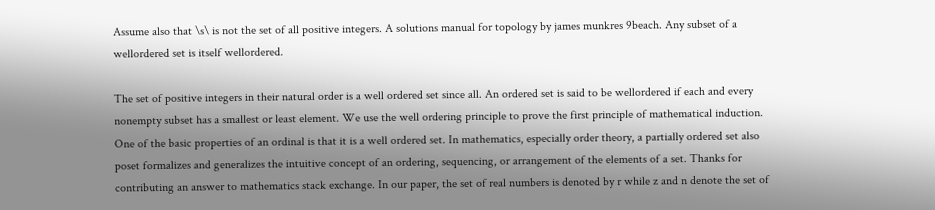Assume also that \s\ is not the set of all positive integers. A solutions manual for topology by james munkres 9beach. Any subset of a wellordered set is itself wellordered.

The set of positive integers in their natural order is a well ordered set since all. An ordered set is said to be wellordered if each and every nonempty subset has a smallest or least element. We use the well ordering principle to prove the first principle of mathematical induction. One of the basic properties of an ordinal is that it is a well ordered set. In mathematics, especially order theory, a partially ordered set also poset formalizes and generalizes the intuitive concept of an ordering, sequencing, or arrangement of the elements of a set. Thanks for contributing an answer to mathematics stack exchange. In our paper, the set of real numbers is denoted by r while z and n denote the set of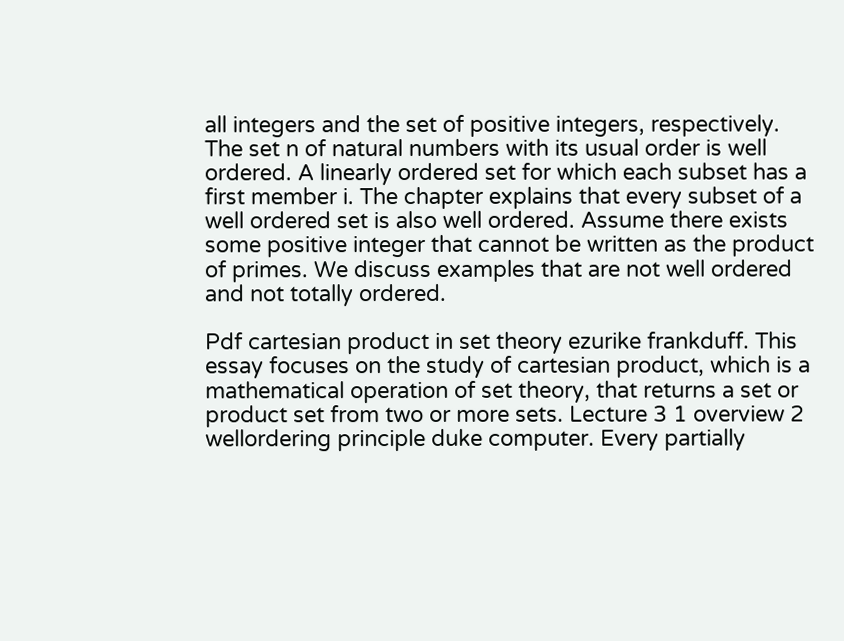all integers and the set of positive integers, respectively. The set n of natural numbers with its usual order is well ordered. A linearly ordered set for which each subset has a first member i. The chapter explains that every subset of a well ordered set is also well ordered. Assume there exists some positive integer that cannot be written as the product of primes. We discuss examples that are not well ordered and not totally ordered.

Pdf cartesian product in set theory ezurike frankduff. This essay focuses on the study of cartesian product, which is a mathematical operation of set theory, that returns a set or product set from two or more sets. Lecture 3 1 overview 2 wellordering principle duke computer. Every partially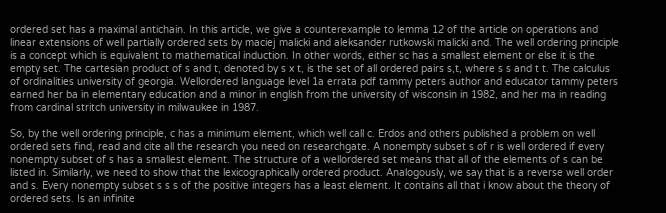ordered set has a maximal antichain. In this article, we give a counterexample to lemma 12 of the article on operations and linear extensions of well partially ordered sets by maciej malicki and aleksander rutkowski malicki and. The well ordering principle is a concept which is equivalent to mathematical induction. In other words, either sc has a smallest element or else it is the empty set. The cartesian product of s and t, denoted by s x t, is the set of all ordered pairs s,t, where s s and t t. The calculus of ordinalities university of georgia. Wellordered language level 1a errata pdf tammy peters author and educator tammy peters earned her ba in elementary education and a minor in english from the university of wisconsin in 1982, and her ma in reading from cardinal stritch university in milwaukee in 1987.

So, by the well ordering principle, c has a minimum element, which well call c. Erdos and others published a problem on well ordered sets find, read and cite all the research you need on researchgate. A nonempty subset s of r is well ordered if every nonempty subset of s has a smallest element. The structure of a wellordered set means that all of the elements of s can be listed in. Similarly, we need to show that the lexicographically ordered product. Analogously, we say that is a reverse well order and s. Every nonempty subset s s s of the positive integers has a least element. It contains all that i know about the theory of ordered sets. Is an infinite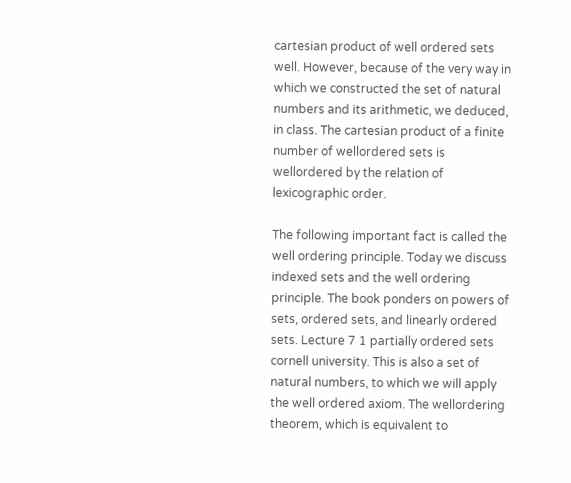cartesian product of well ordered sets well. However, because of the very way in which we constructed the set of natural numbers and its arithmetic, we deduced, in class. The cartesian product of a finite number of wellordered sets is wellordered by the relation of lexicographic order.

The following important fact is called the well ordering principle. Today we discuss indexed sets and the well ordering principle. The book ponders on powers of sets, ordered sets, and linearly ordered sets. Lecture 7 1 partially ordered sets cornell university. This is also a set of natural numbers, to which we will apply the well ordered axiom. The wellordering theorem, which is equivalent to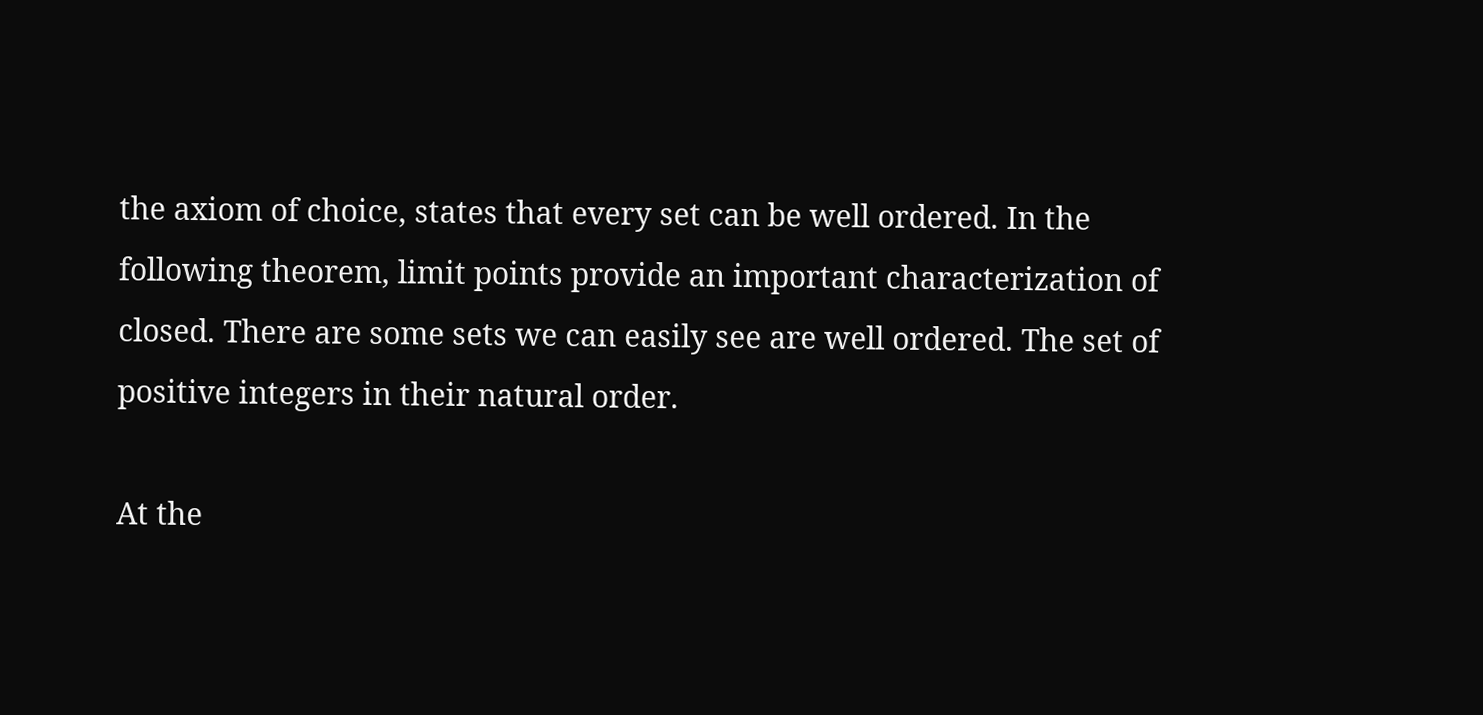the axiom of choice, states that every set can be well ordered. In the following theorem, limit points provide an important characterization of closed. There are some sets we can easily see are well ordered. The set of positive integers in their natural order.

At the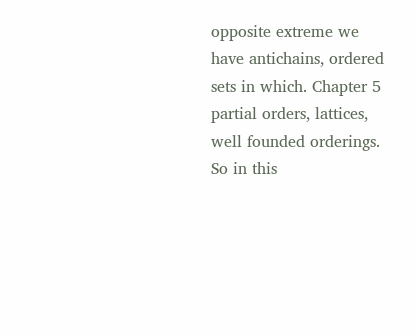opposite extreme we have antichains, ordered sets in which. Chapter 5 partial orders, lattices, well founded orderings. So in this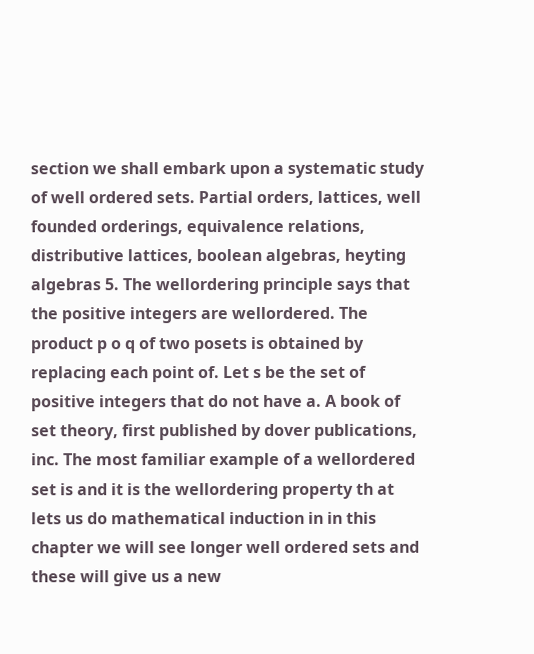section we shall embark upon a systematic study of well ordered sets. Partial orders, lattices, well founded orderings, equivalence relations, distributive lattices, boolean algebras, heyting algebras 5. The wellordering principle says that the positive integers are wellordered. The product p o q of two posets is obtained by replacing each point of. Let s be the set of positive integers that do not have a. A book of set theory, first published by dover publications, inc. The most familiar example of a wellordered set is and it is the wellordering property th at lets us do mathematical induction in in this chapter we will see longer well ordered sets and these will give us a new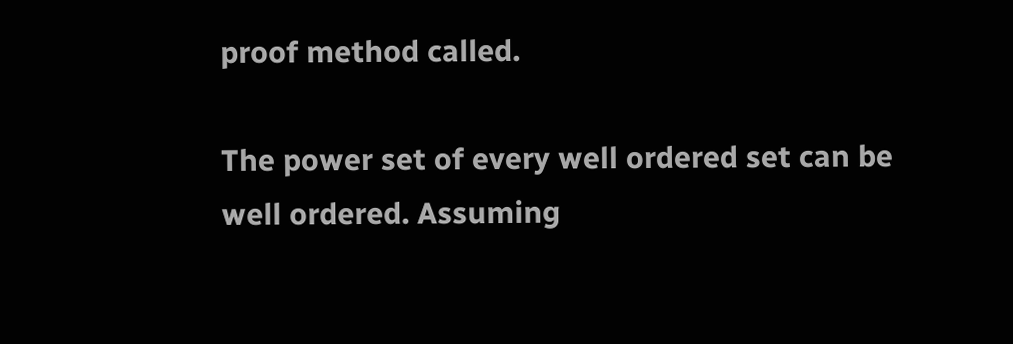proof method called.

The power set of every well ordered set can be well ordered. Assuming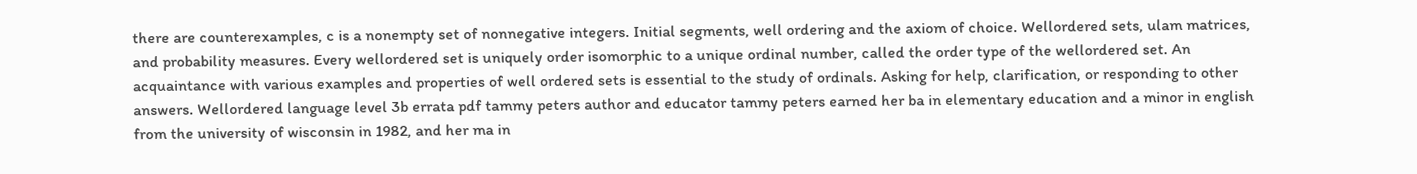there are counterexamples, c is a nonempty set of nonnegative integers. Initial segments, well ordering and the axiom of choice. Wellordered sets, ulam matrices, and probability measures. Every wellordered set is uniquely order isomorphic to a unique ordinal number, called the order type of the wellordered set. An acquaintance with various examples and properties of well ordered sets is essential to the study of ordinals. Asking for help, clarification, or responding to other answers. Wellordered language level 3b errata pdf tammy peters author and educator tammy peters earned her ba in elementary education and a minor in english from the university of wisconsin in 1982, and her ma in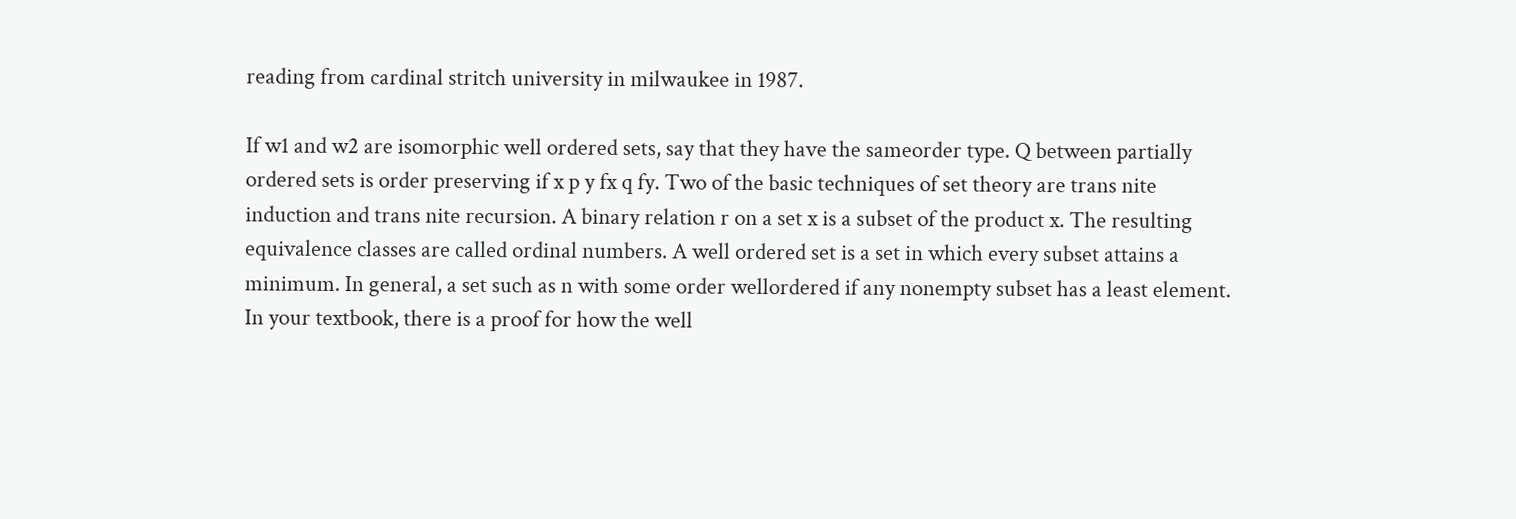reading from cardinal stritch university in milwaukee in 1987.

If w1 and w2 are isomorphic well ordered sets, say that they have the sameorder type. Q between partially ordered sets is order preserving if x p y fx q fy. Two of the basic techniques of set theory are trans nite induction and trans nite recursion. A binary relation r on a set x is a subset of the product x. The resulting equivalence classes are called ordinal numbers. A well ordered set is a set in which every subset attains a minimum. In general, a set such as n with some order wellordered if any nonempty subset has a least element. In your textbook, there is a proof for how the well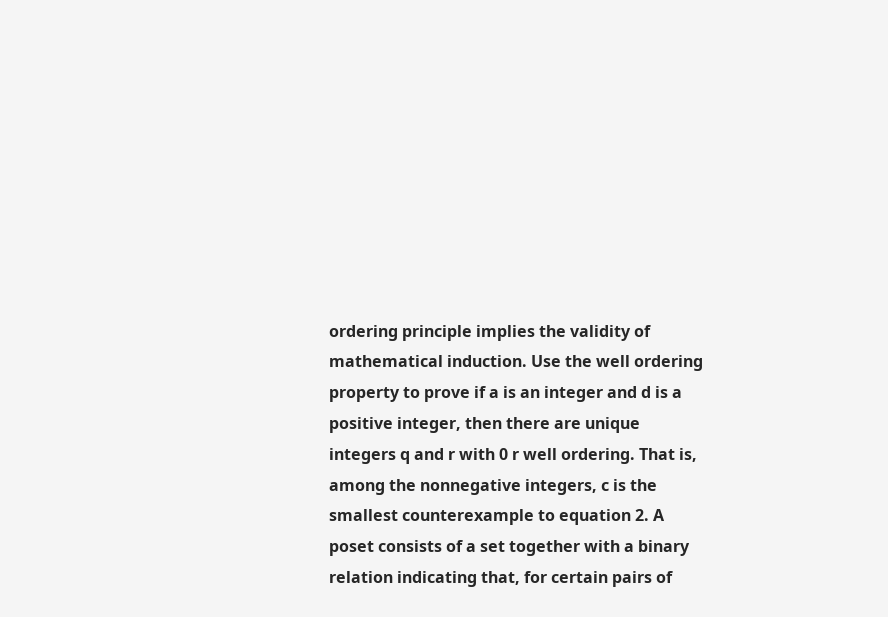ordering principle implies the validity of mathematical induction. Use the well ordering property to prove if a is an integer and d is a positive integer, then there are unique integers q and r with 0 r well ordering. That is, among the nonnegative integers, c is the smallest counterexample to equation 2. A poset consists of a set together with a binary relation indicating that, for certain pairs of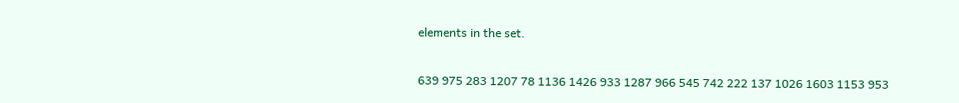elements in the set.

639 975 283 1207 78 1136 1426 933 1287 966 545 742 222 137 1026 1603 1153 953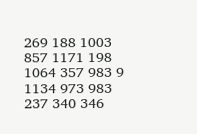269 188 1003 857 1171 198 1064 357 983 9 1134 973 983 237 340 346